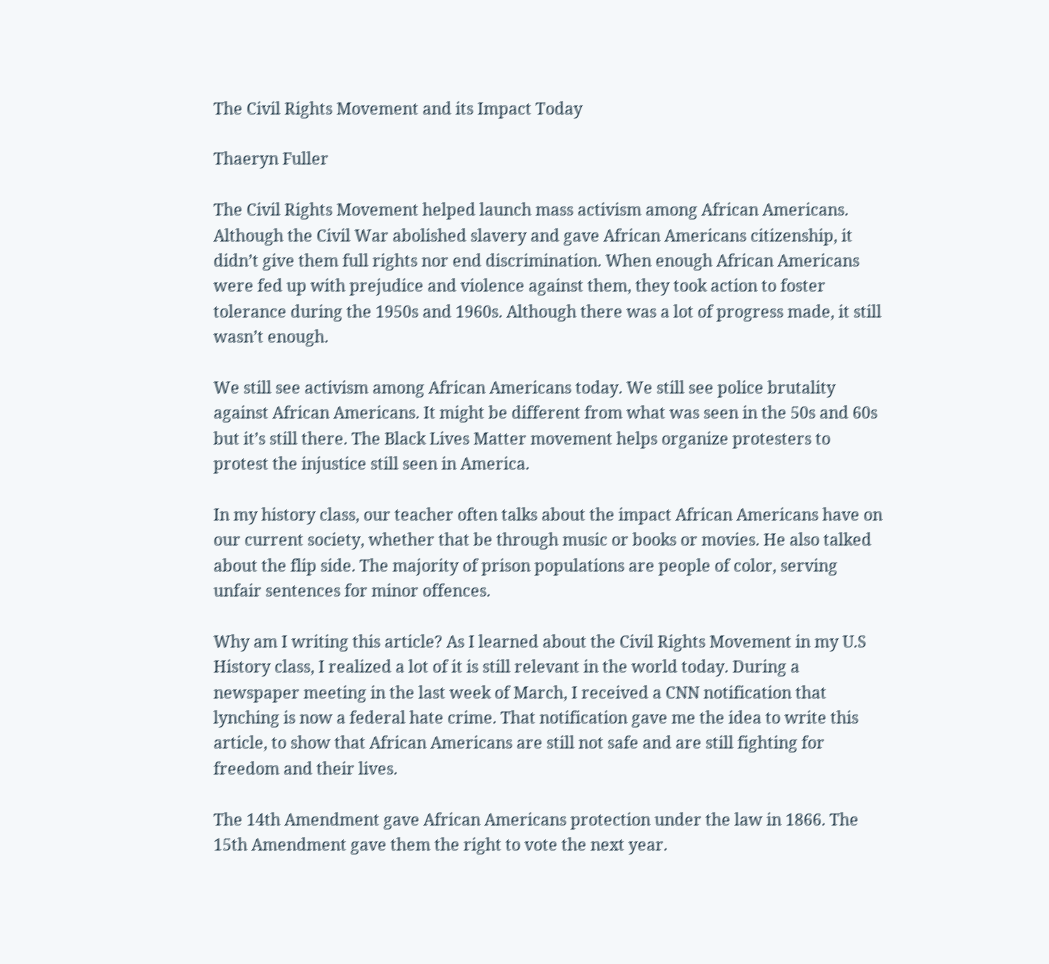The Civil Rights Movement and its Impact Today

Thaeryn Fuller

The Civil Rights Movement helped launch mass activism among African Americans. Although the Civil War abolished slavery and gave African Americans citizenship, it didn’t give them full rights nor end discrimination. When enough African Americans were fed up with prejudice and violence against them, they took action to foster tolerance during the 1950s and 1960s. Although there was a lot of progress made, it still wasn’t enough.

We still see activism among African Americans today. We still see police brutality against African Americans. It might be different from what was seen in the 50s and 60s but it’s still there. The Black Lives Matter movement helps organize protesters to protest the injustice still seen in America.

In my history class, our teacher often talks about the impact African Americans have on our current society, whether that be through music or books or movies. He also talked about the flip side. The majority of prison populations are people of color, serving unfair sentences for minor offences.

Why am I writing this article? As I learned about the Civil Rights Movement in my U.S History class, I realized a lot of it is still relevant in the world today. During a newspaper meeting in the last week of March, I received a CNN notification that lynching is now a federal hate crime. That notification gave me the idea to write this article, to show that African Americans are still not safe and are still fighting for freedom and their lives.

The 14th Amendment gave African Americans protection under the law in 1866. The 15th Amendment gave them the right to vote the next year.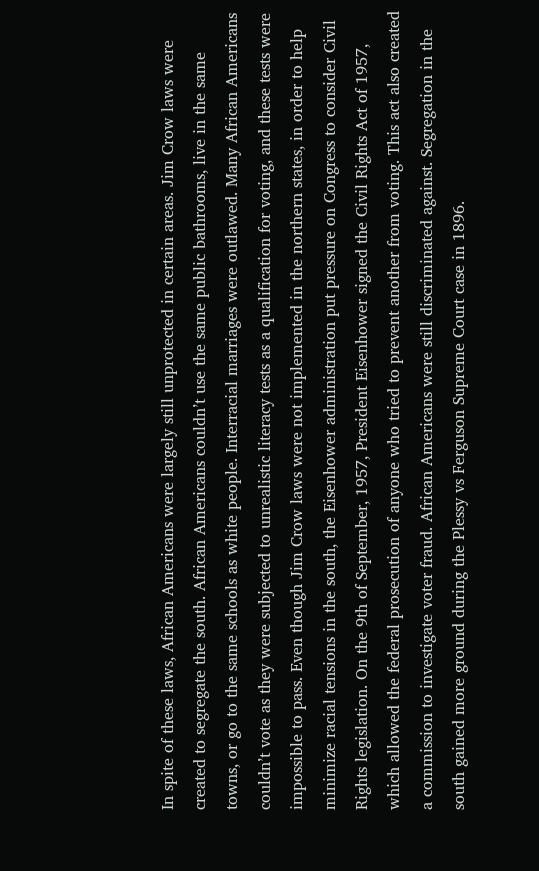In spite of these laws, African Americans were largely still unprotected in certain areas. Jim Crow laws were created to segregate the south. African Americans couldn’t use the same public bathrooms, live in the same towns, or go to the same schools as white people. Interracial marriages were outlawed. Many African Americans couldn’t vote as they were subjected to unrealistic literacy tests as a qualification for voting, and these tests were impossible to pass. Even though Jim Crow laws were not implemented in the northern states, in order to help minimize racial tensions in the south, the Eisenhower administration put pressure on Congress to consider Civil Rights legislation. On the 9th of September, 1957, President Eisenhower signed the Civil Rights Act of 1957, which allowed the federal prosecution of anyone who tried to prevent another from voting. This act also created a commission to investigate voter fraud. African Americans were still discriminated against. Segregation in the south gained more ground during the Plessy vs Ferguson Supreme Court case in 1896.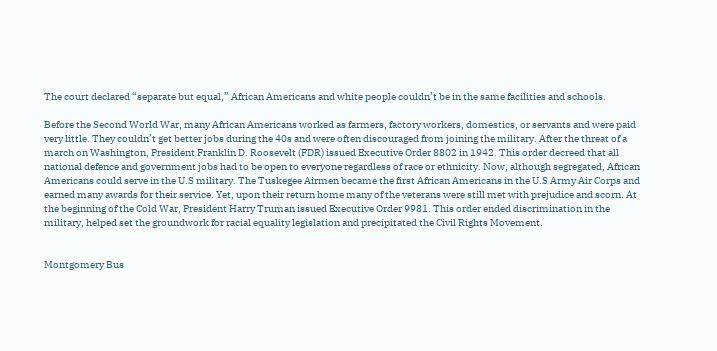The court declared “separate but equal,” African Americans and white people couldn’t be in the same facilities and schools.

Before the Second World War, many African Americans worked as farmers, factory workers, domestics, or servants and were paid very little. They couldn’t get better jobs during the 40s and were often discouraged from joining the military. After the threat of a march on Washington, President Franklin D. Roosevelt (FDR) issued Executive Order 8802 in 1942. This order decreed that all national defence and government jobs had to be open to everyone regardless of race or ethnicity. Now, although segregated, African Americans could serve in the U.S military. The Tuskegee Airmen became the first African Americans in the U.S Army Air Corps and earned many awards for their service. Yet, upon their return home many of the veterans were still met with prejudice and scorn. At the beginning of the Cold War, President Harry Truman issued Executive Order 9981. This order ended discrimination in the military, helped set the groundwork for racial equality legislation and precipitated the Civil Rights Movement.


Montgomery Bus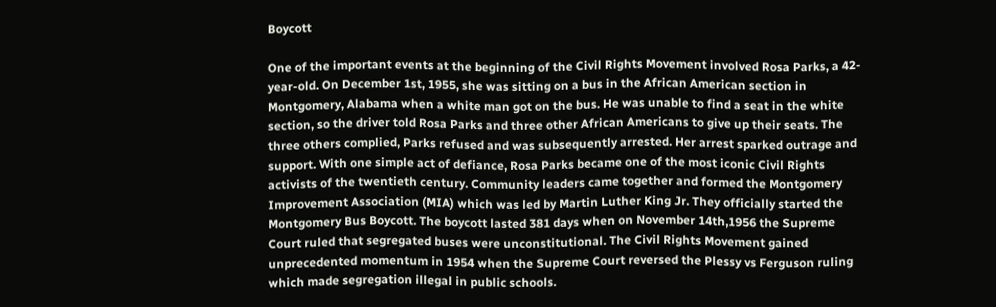Boycott

One of the important events at the beginning of the Civil Rights Movement involved Rosa Parks, a 42-year-old. On December 1st, 1955, she was sitting on a bus in the African American section in Montgomery, Alabama when a white man got on the bus. He was unable to find a seat in the white section, so the driver told Rosa Parks and three other African Americans to give up their seats. The three others complied, Parks refused and was subsequently arrested. Her arrest sparked outrage and support. With one simple act of defiance, Rosa Parks became one of the most iconic Civil Rights activists of the twentieth century. Community leaders came together and formed the Montgomery Improvement Association (MIA) which was led by Martin Luther King Jr. They officially started the Montgomery Bus Boycott. The boycott lasted 381 days when on November 14th,1956 the Supreme Court ruled that segregated buses were unconstitutional. The Civil Rights Movement gained unprecedented momentum in 1954 when the Supreme Court reversed the Plessy vs Ferguson ruling which made segregation illegal in public schools.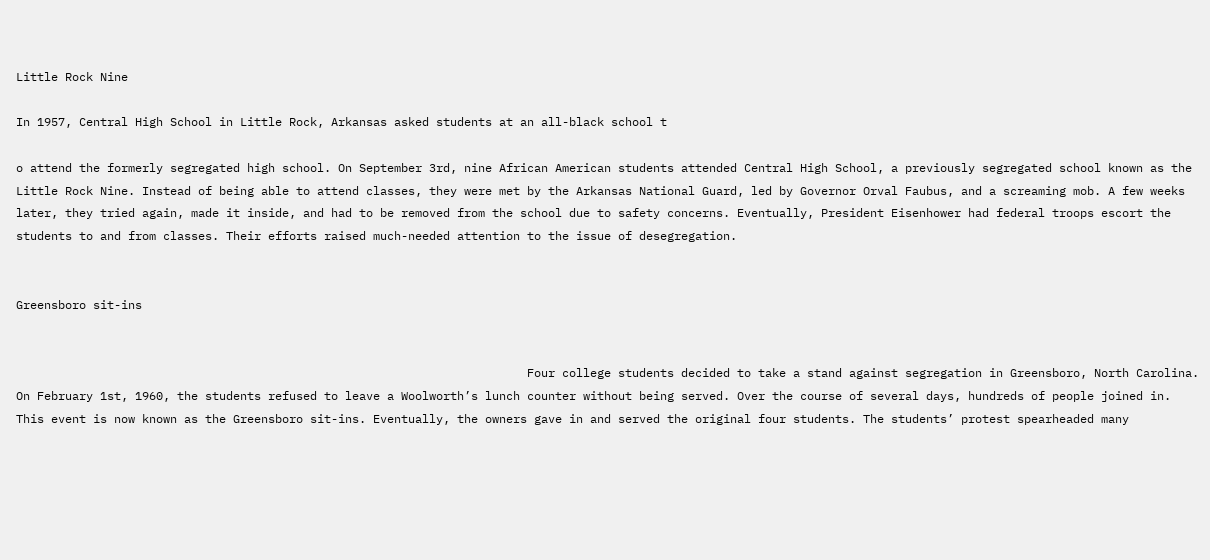Little Rock Nine

In 1957, Central High School in Little Rock, Arkansas asked students at an all-black school t

o attend the formerly segregated high school. On September 3rd, nine African American students attended Central High School, a previously segregated school known as the Little Rock Nine. Instead of being able to attend classes, they were met by the Arkansas National Guard, led by Governor Orval Faubus, and a screaming mob. A few weeks later, they tried again, made it inside, and had to be removed from the school due to safety concerns. Eventually, President Eisenhower had federal troops escort the students to and from classes. Their efforts raised much-needed attention to the issue of desegregation.


Greensboro sit-ins


                                                                         Four college students decided to take a stand against segregation in Greensboro, North Carolina. On February 1st, 1960, the students refused to leave a Woolworth’s lunch counter without being served. Over the course of several days, hundreds of people joined in. This event is now known as the Greensboro sit-ins. Eventually, the owners gave in and served the original four students. The students’ protest spearheaded many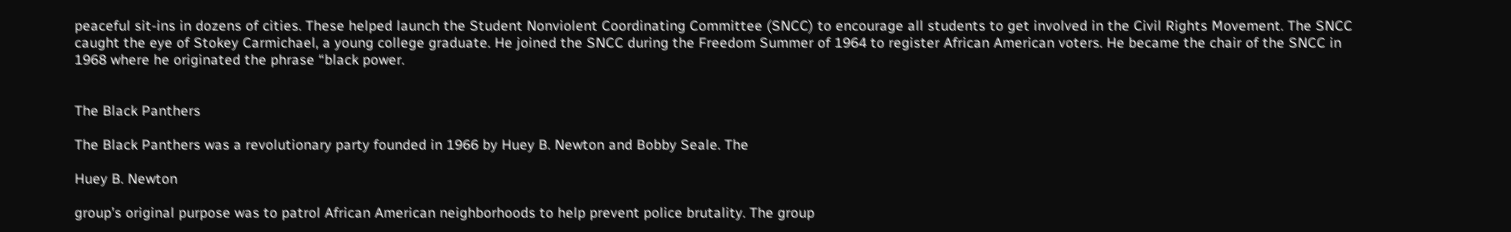peaceful sit-ins in dozens of cities. These helped launch the Student Nonviolent Coordinating Committee (SNCC) to encourage all students to get involved in the Civil Rights Movement. The SNCC caught the eye of Stokey Carmichael, a young college graduate. He joined the SNCC during the Freedom Summer of 1964 to register African American voters. He became the chair of the SNCC in 1968 where he originated the phrase “black power.


The Black Panthers

The Black Panthers was a revolutionary party founded in 1966 by Huey B. Newton and Bobby Seale. The

Huey B. Newton

group’s original purpose was to patrol African American neighborhoods to help prevent police brutality. The group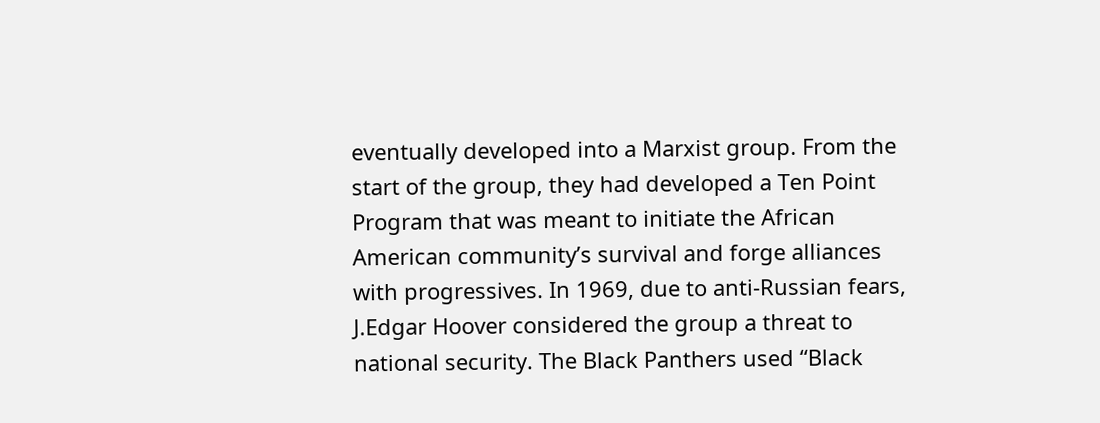eventually developed into a Marxist group. From the start of the group, they had developed a Ten Point Program that was meant to initiate the African American community’s survival and forge alliances with progressives. In 1969, due to anti-Russian fears, J.Edgar Hoover considered the group a threat to national security. The Black Panthers used “Black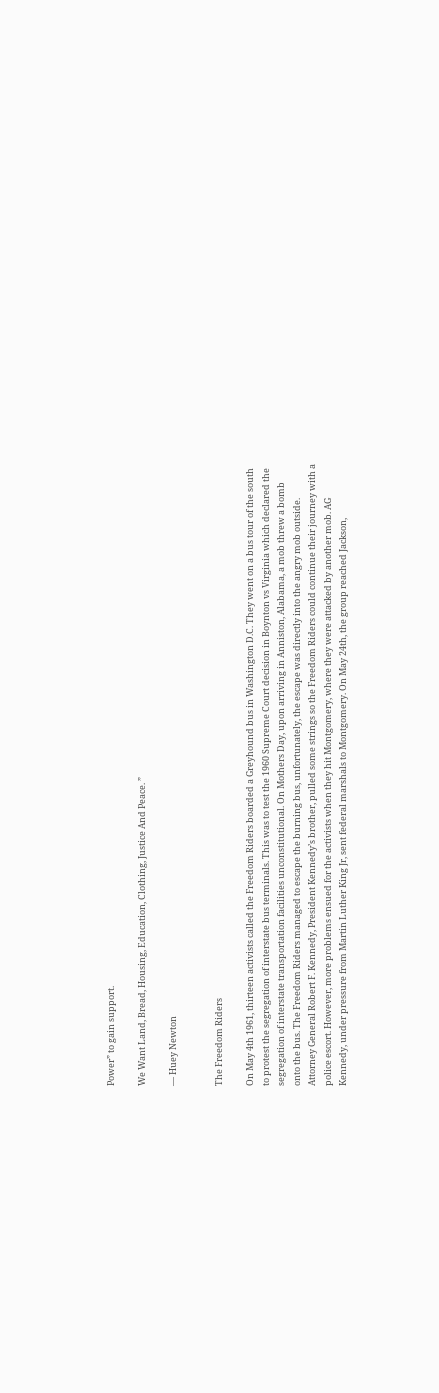Power” to gain support.

We Want Land, Bread, Housing, Education, Clothing, Justice And Peace. ”

— Huey Newton


The Freedom Riders

On May 4th 1961, thirteen activists called the Freedom Riders boarded a Greyhound bus in Washington D.C. They went on a bus tour of the south to protest the segregation of interstate bus terminals. This was to test the 1960 Supreme Court decision in Boynton vs Virginia which declared the segregation of interstate transportation facilities unconstitutional. On Mothers Day, upon arriving in Anniston, Alabama, a mob threw a bomb onto the bus. The Freedom Riders managed to escape the burning bus, unfortunately, the escape was directly into the angry mob outside. Attorney General Robert F. Kennedy, President Kennedy’s brother, pulled some strings so the Freedom Riders could continue their journey with a police escort. However, more problems ensued for the activists when they hit Montgomery, where they were attacked by another mob. AG Kennedy, under pressure from Martin Luther King Jr, sent federal marshals to Montgomery. On May 24th, the group reached Jackson,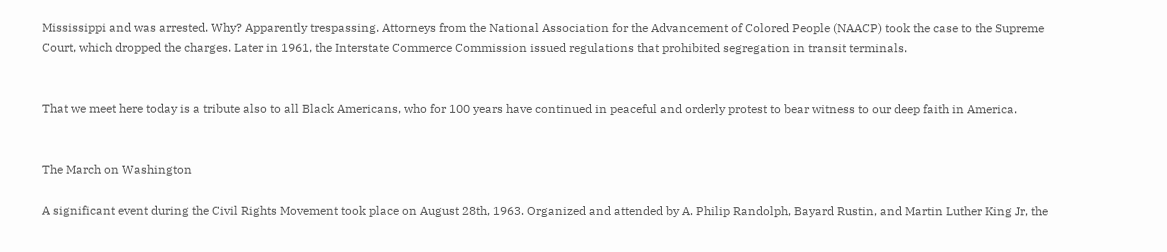Mississippi and was arrested. Why? Apparently trespassing. Attorneys from the National Association for the Advancement of Colored People (NAACP) took the case to the Supreme Court, which dropped the charges. Later in 1961, the Interstate Commerce Commission issued regulations that prohibited segregation in transit terminals.


That we meet here today is a tribute also to all Black Americans, who for 100 years have continued in peaceful and orderly protest to bear witness to our deep faith in America.


The March on Washington

A significant event during the Civil Rights Movement took place on August 28th, 1963. Organized and attended by A. Philip Randolph, Bayard Rustin, and Martin Luther King Jr, the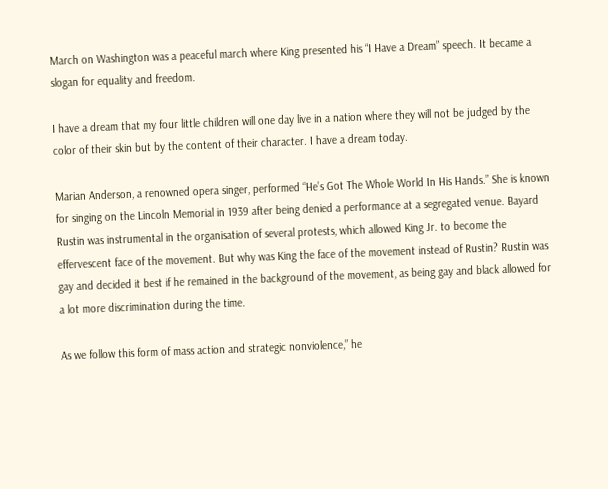March on Washington was a peaceful march where King presented his “I Have a Dream” speech. It became a slogan for equality and freedom.

I have a dream that my four little children will one day live in a nation where they will not be judged by the color of their skin but by the content of their character. I have a dream today.

Marian Anderson, a renowned opera singer, performed “He’s Got The Whole World In His Hands.” She is known for singing on the Lincoln Memorial in 1939 after being denied a performance at a segregated venue. Bayard Rustin was instrumental in the organisation of several protests, which allowed King Jr. to become the effervescent face of the movement. But why was King the face of the movement instead of Rustin? Rustin was gay and decided it best if he remained in the background of the movement, as being gay and black allowed for a lot more discrimination during the time.

As we follow this form of mass action and strategic nonviolence,” he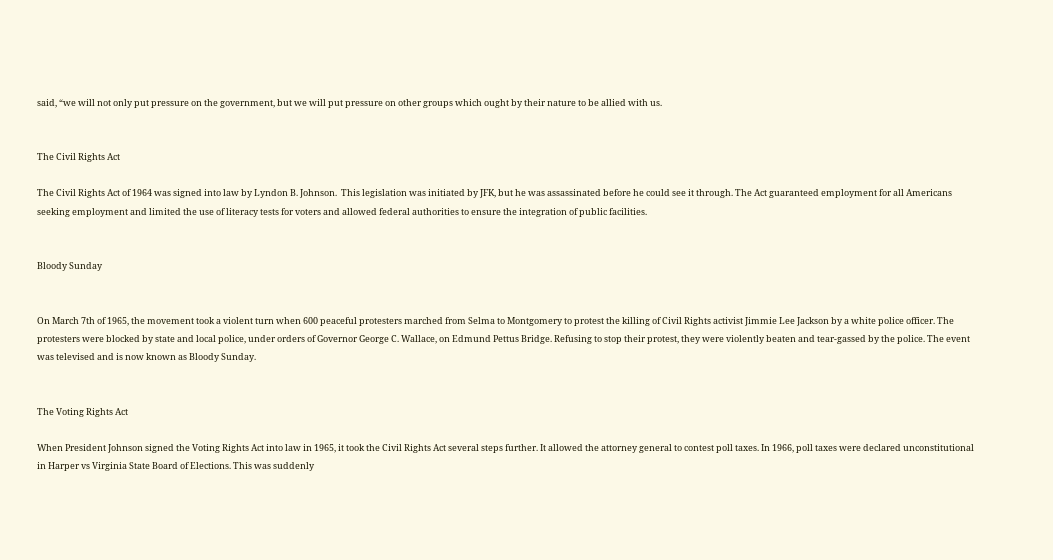said, “we will not only put pressure on the government, but we will put pressure on other groups which ought by their nature to be allied with us.


The Civil Rights Act

The Civil Rights Act of 1964 was signed into law by Lyndon B. Johnson.  This legislation was initiated by JFK, but he was assassinated before he could see it through. The Act guaranteed employment for all Americans seeking employment and limited the use of literacy tests for voters and allowed federal authorities to ensure the integration of public facilities.


Bloody Sunday


On March 7th of 1965, the movement took a violent turn when 600 peaceful protesters marched from Selma to Montgomery to protest the killing of Civil Rights activist Jimmie Lee Jackson by a white police officer. The protesters were blocked by state and local police, under orders of Governor George C. Wallace, on Edmund Pettus Bridge. Refusing to stop their protest, they were violently beaten and tear-gassed by the police. The event was televised and is now known as Bloody Sunday.


The Voting Rights Act

When President Johnson signed the Voting Rights Act into law in 1965, it took the Civil Rights Act several steps further. It allowed the attorney general to contest poll taxes. In 1966, poll taxes were declared unconstitutional in Harper vs Virginia State Board of Elections. This was suddenly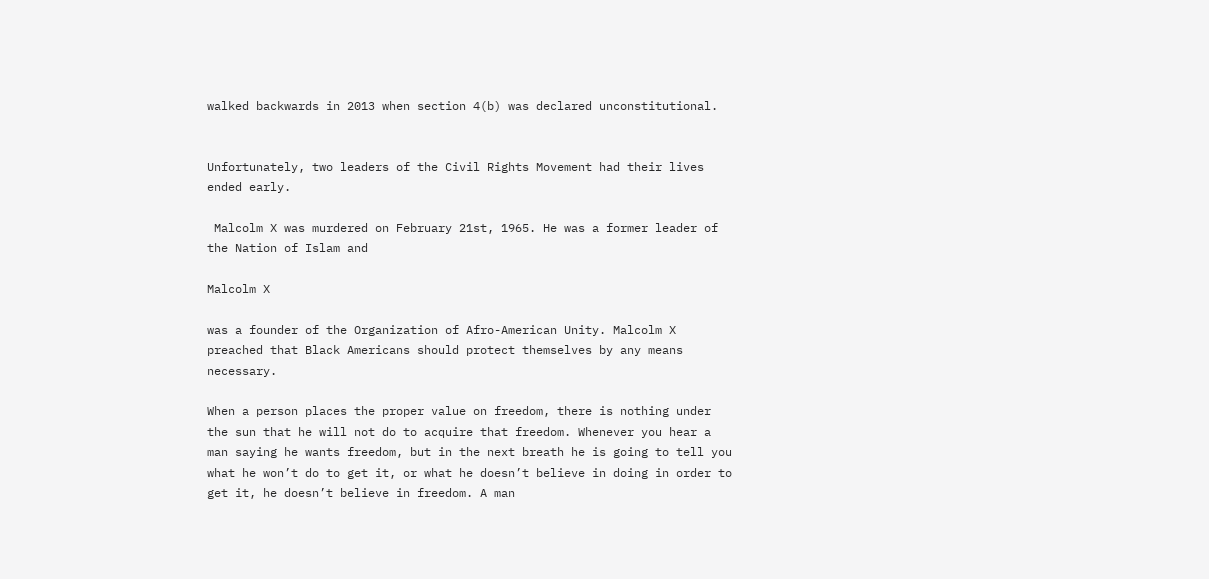walked backwards in 2013 when section 4(b) was declared unconstitutional.


Unfortunately, two leaders of the Civil Rights Movement had their lives ended early.

 Malcolm X was murdered on February 21st, 1965. He was a former leader of the Nation of Islam and

Malcolm X

was a founder of the Organization of Afro-American Unity. Malcolm X preached that Black Americans should protect themselves by any means necessary.

When a person places the proper value on freedom, there is nothing under the sun that he will not do to acquire that freedom. Whenever you hear a man saying he wants freedom, but in the next breath he is going to tell you what he won’t do to get it, or what he doesn’t believe in doing in order to get it, he doesn’t believe in freedom. A man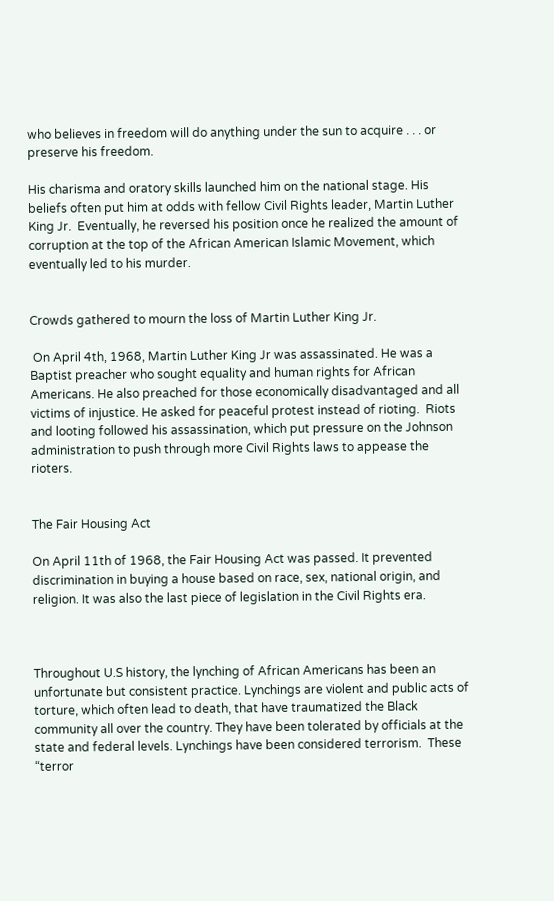who believes in freedom will do anything under the sun to acquire . . . or preserve his freedom.

His charisma and oratory skills launched him on the national stage. His beliefs often put him at odds with fellow Civil Rights leader, Martin Luther King Jr.  Eventually, he reversed his position once he realized the amount of corruption at the top of the African American Islamic Movement, which eventually led to his murder.


Crowds gathered to mourn the loss of Martin Luther King Jr.

 On April 4th, 1968, Martin Luther King Jr was assassinated. He was a Baptist preacher who sought equality and human rights for African Americans. He also preached for those economically disadvantaged and all victims of injustice. He asked for peaceful protest instead of rioting.  Riots and looting followed his assassination, which put pressure on the Johnson administration to push through more Civil Rights laws to appease the rioters.


The Fair Housing Act

On April 11th of 1968, the Fair Housing Act was passed. It prevented discrimination in buying a house based on race, sex, national origin, and religion. It was also the last piece of legislation in the Civil Rights era.



Throughout U.S history, the lynching of African Americans has been an unfortunate but consistent practice. Lynchings are violent and public acts of torture, which often lead to death, that have traumatized the Black community all over the country. They have been tolerated by officials at the state and federal levels. Lynchings have been considered terrorism.  These “terror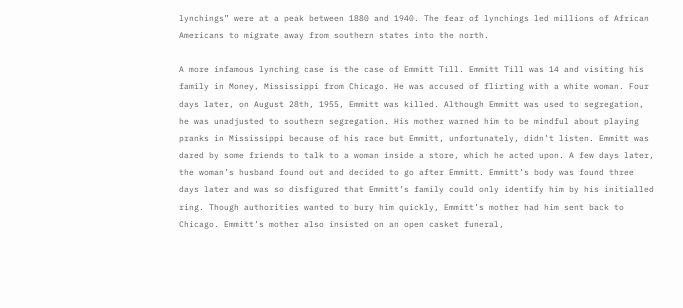lynchings” were at a peak between 1880 and 1940. The fear of lynchings led millions of African Americans to migrate away from southern states into the north.

A more infamous lynching case is the case of Emmitt Till. Emmitt Till was 14 and visiting his family in Money, Mississippi from Chicago. He was accused of flirting with a white woman. Four days later, on August 28th, 1955, Emmitt was killed. Although Emmitt was used to segregation, he was unadjusted to southern segregation. His mother warned him to be mindful about playing pranks in Mississippi because of his race but Emmitt, unfortunately, didn’t listen. Emmitt was dared by some friends to talk to a woman inside a store, which he acted upon. A few days later, the woman’s husband found out and decided to go after Emmitt. Emmitt’s body was found three days later and was so disfigured that Emmitt’s family could only identify him by his initialled ring. Though authorities wanted to bury him quickly, Emmitt’s mother had him sent back to Chicago. Emmitt’s mother also insisted on an open casket funeral,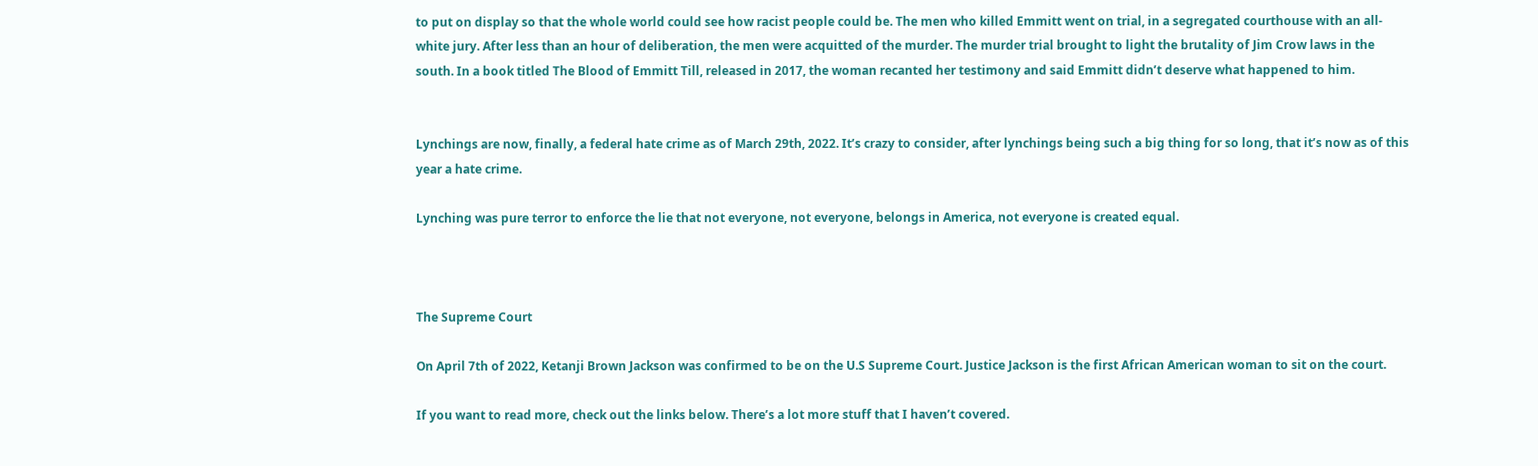to put on display so that the whole world could see how racist people could be. The men who killed Emmitt went on trial, in a segregated courthouse with an all-white jury. After less than an hour of deliberation, the men were acquitted of the murder. The murder trial brought to light the brutality of Jim Crow laws in the south. In a book titled The Blood of Emmitt Till, released in 2017, the woman recanted her testimony and said Emmitt didn’t deserve what happened to him.


Lynchings are now, finally, a federal hate crime as of March 29th, 2022. It’s crazy to consider, after lynchings being such a big thing for so long, that it’s now as of this year a hate crime.

Lynching was pure terror to enforce the lie that not everyone, not everyone, belongs in America, not everyone is created equal.



The Supreme Court

On April 7th of 2022, Ketanji Brown Jackson was confirmed to be on the U.S Supreme Court. Justice Jackson is the first African American woman to sit on the court.

If you want to read more, check out the links below. There’s a lot more stuff that I haven’t covered.